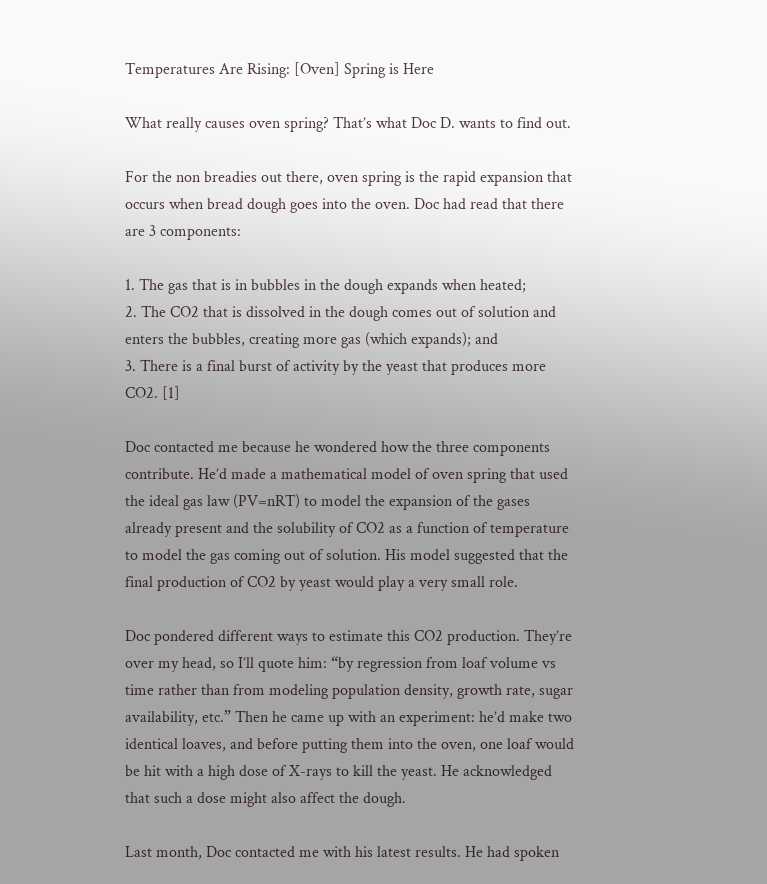Temperatures Are Rising: [Oven] Spring is Here

What really causes oven spring? That’s what Doc D. wants to find out.

For the non breadies out there, oven spring is the rapid expansion that occurs when bread dough goes into the oven. Doc had read that there are 3 components:

1. The gas that is in bubbles in the dough expands when heated;
2. The CO2 that is dissolved in the dough comes out of solution and enters the bubbles, creating more gas (which expands); and
3. There is a final burst of activity by the yeast that produces more CO2. [1]

Doc contacted me because he wondered how the three components contribute. He’d made a mathematical model of oven spring that used the ideal gas law (PV=nRT) to model the expansion of the gases already present and the solubility of CO2 as a function of temperature to model the gas coming out of solution. His model suggested that the final production of CO2 by yeast would play a very small role.

Doc pondered different ways to estimate this CO2 production. They’re over my head, so I’ll quote him: “by regression from loaf volume vs time rather than from modeling population density, growth rate, sugar availability, etc.” Then he came up with an experiment: he’d make two identical loaves, and before putting them into the oven, one loaf would be hit with a high dose of X-rays to kill the yeast. He acknowledged that such a dose might also affect the dough.

Last month, Doc contacted me with his latest results. He had spoken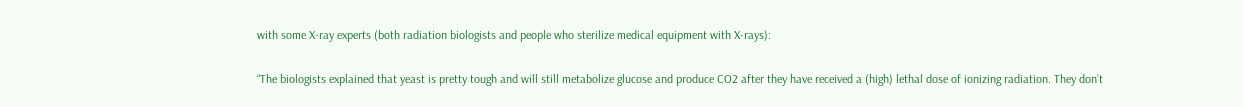with some X-ray experts (both radiation biologists and people who sterilize medical equipment with X-rays):

“The biologists explained that yeast is pretty tough and will still metabolize glucose and produce CO2 after they have received a (high) lethal dose of ionizing radiation. They don’t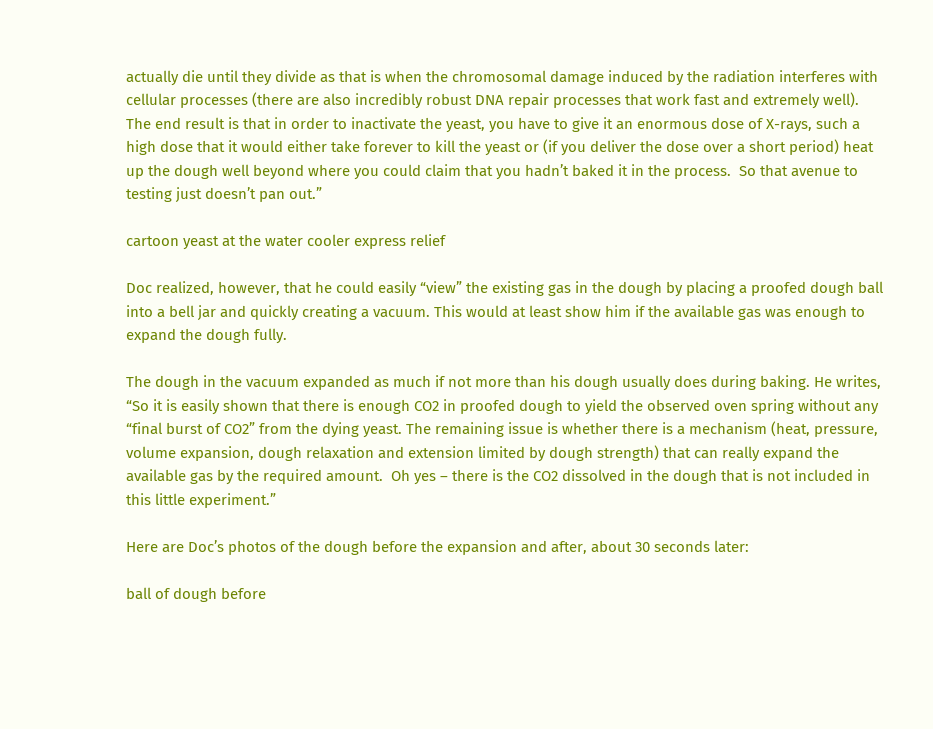actually die until they divide as that is when the chromosomal damage induced by the radiation interferes with cellular processes (there are also incredibly robust DNA repair processes that work fast and extremely well). The end result is that in order to inactivate the yeast, you have to give it an enormous dose of X-rays, such a high dose that it would either take forever to kill the yeast or (if you deliver the dose over a short period) heat up the dough well beyond where you could claim that you hadn’t baked it in the process.  So that avenue to testing just doesn’t pan out.”

cartoon yeast at the water cooler express relief

Doc realized, however, that he could easily “view” the existing gas in the dough by placing a proofed dough ball into a bell jar and quickly creating a vacuum. This would at least show him if the available gas was enough to expand the dough fully.

The dough in the vacuum expanded as much if not more than his dough usually does during baking. He writes, “So it is easily shown that there is enough CO2 in proofed dough to yield the observed oven spring without any “final burst of CO2” from the dying yeast. The remaining issue is whether there is a mechanism (heat, pressure, volume expansion, dough relaxation and extension limited by dough strength) that can really expand the available gas by the required amount.  Oh yes – there is the CO2 dissolved in the dough that is not included in this little experiment.”

Here are Doc’s photos of the dough before the expansion and after, about 30 seconds later:

ball of dough before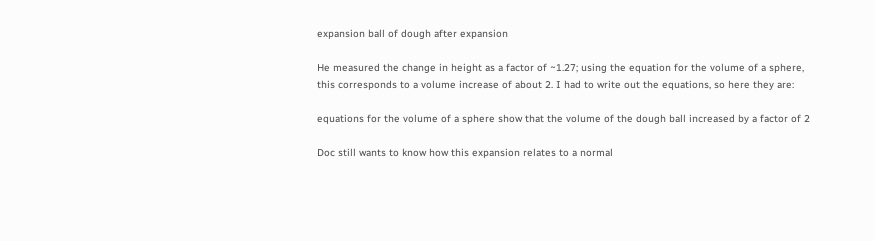expansion ball of dough after expansion

He measured the change in height as a factor of ~1.27; using the equation for the volume of a sphere, this corresponds to a volume increase of about 2. I had to write out the equations, so here they are:

equations for the volume of a sphere show that the volume of the dough ball increased by a factor of 2

Doc still wants to know how this expansion relates to a normal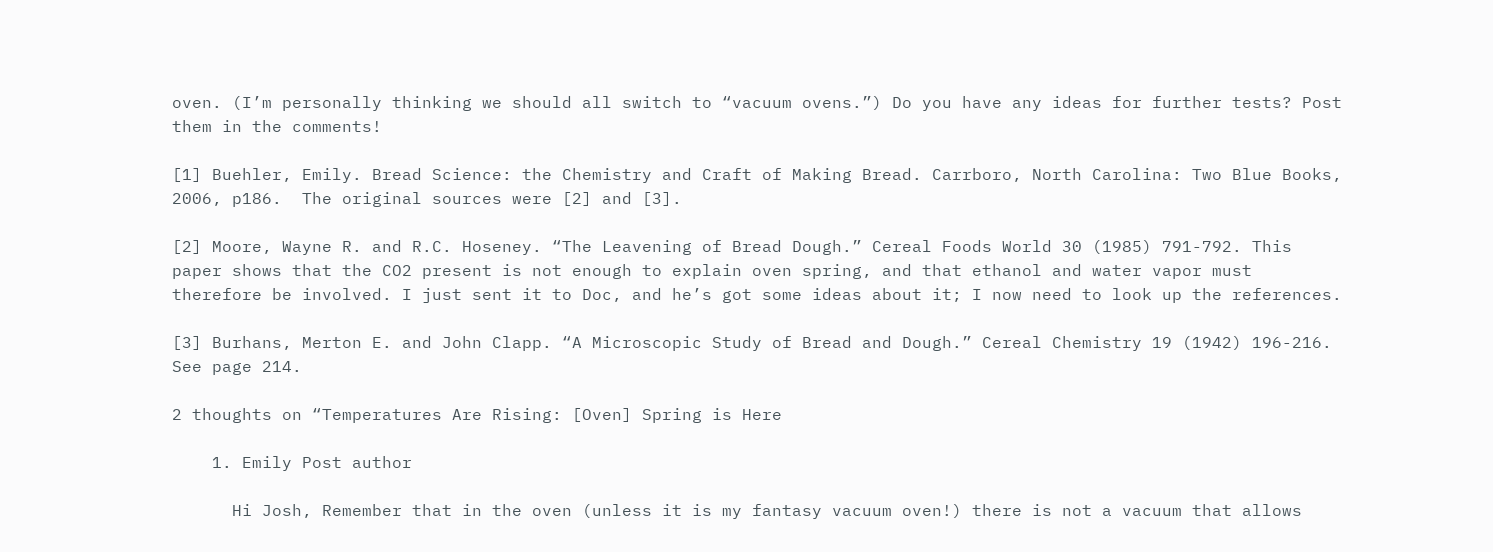oven. (I’m personally thinking we should all switch to “vacuum ovens.”) Do you have any ideas for further tests? Post them in the comments!

[1] Buehler, Emily. Bread Science: the Chemistry and Craft of Making Bread. Carrboro, North Carolina: Two Blue Books, 2006, p186.  The original sources were [2] and [3].

[2] Moore, Wayne R. and R.C. Hoseney. “The Leavening of Bread Dough.” Cereal Foods World 30 (1985) 791-792. This paper shows that the CO2 present is not enough to explain oven spring, and that ethanol and water vapor must therefore be involved. I just sent it to Doc, and he’s got some ideas about it; I now need to look up the references.

[3] Burhans, Merton E. and John Clapp. “A Microscopic Study of Bread and Dough.” Cereal Chemistry 19 (1942) 196-216. See page 214.

2 thoughts on “Temperatures Are Rising: [Oven] Spring is Here

    1. Emily Post author

      Hi Josh, Remember that in the oven (unless it is my fantasy vacuum oven!) there is not a vacuum that allows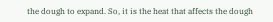the dough to expand. So, it is the heat that affects the dough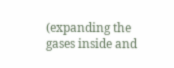(expanding the gases inside and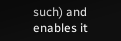such) and enables it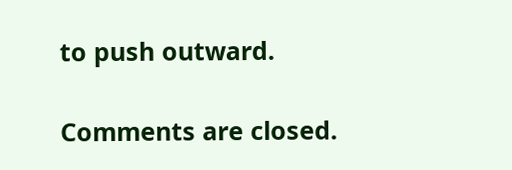to push outward.

Comments are closed.